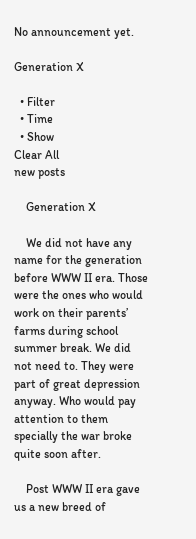No announcement yet.

Generation X

  • Filter
  • Time
  • Show
Clear All
new posts

    Generation X

    We did not have any name for the generation before WWW II era. Those were the ones who would work on their parents’ farms during school summer break. We did not need to. They were part of great depression anyway. Who would pay attention to them specially the war broke quite soon after.

    Post WWW II era gave us a new breed of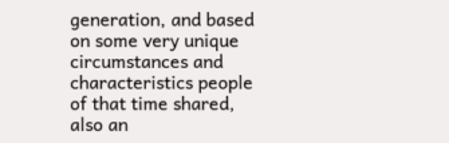generation, and based on some very unique circumstances and characteristics people of that time shared, also an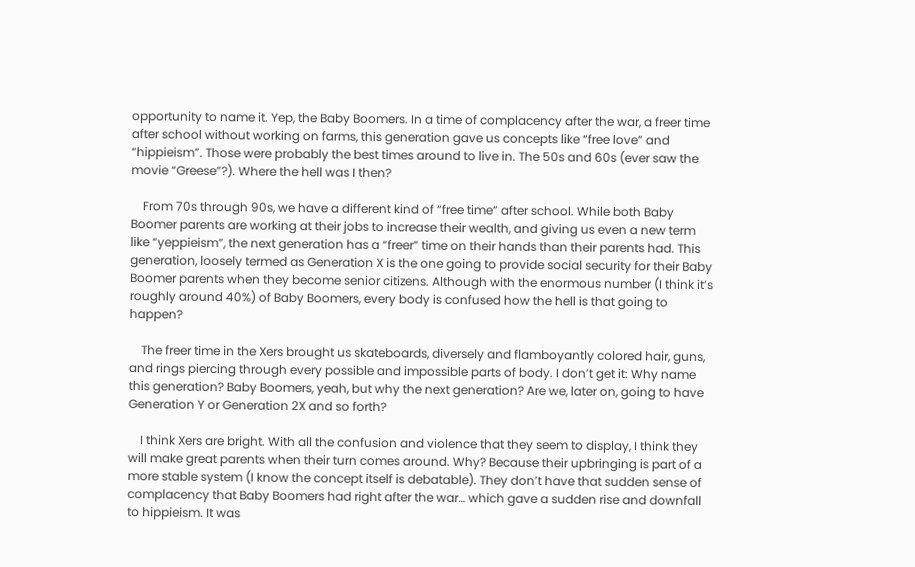opportunity to name it. Yep, the Baby Boomers. In a time of complacency after the war, a freer time after school without working on farms, this generation gave us concepts like “free love” and “hippieism”. Those were probably the best times around to live in. The 50s and 60s (ever saw the movie “Greese”?). Where the hell was I then?

    From 70s through 90s, we have a different kind of “free time” after school. While both Baby Boomer parents are working at their jobs to increase their wealth, and giving us even a new term like “yeppieism”, the next generation has a “freer” time on their hands than their parents had. This generation, loosely termed as Generation X is the one going to provide social security for their Baby Boomer parents when they become senior citizens. Although with the enormous number (I think it’s roughly around 40%) of Baby Boomers, every body is confused how the hell is that going to happen?

    The freer time in the Xers brought us skateboards, diversely and flamboyantly colored hair, guns, and rings piercing through every possible and impossible parts of body. I don’t get it: Why name this generation? Baby Boomers, yeah, but why the next generation? Are we, later on, going to have Generation Y or Generation 2X and so forth?

    I think Xers are bright. With all the confusion and violence that they seem to display, I think they will make great parents when their turn comes around. Why? Because their upbringing is part of a more stable system (I know the concept itself is debatable). They don’t have that sudden sense of complacency that Baby Boomers had right after the war… which gave a sudden rise and downfall to hippieism. It was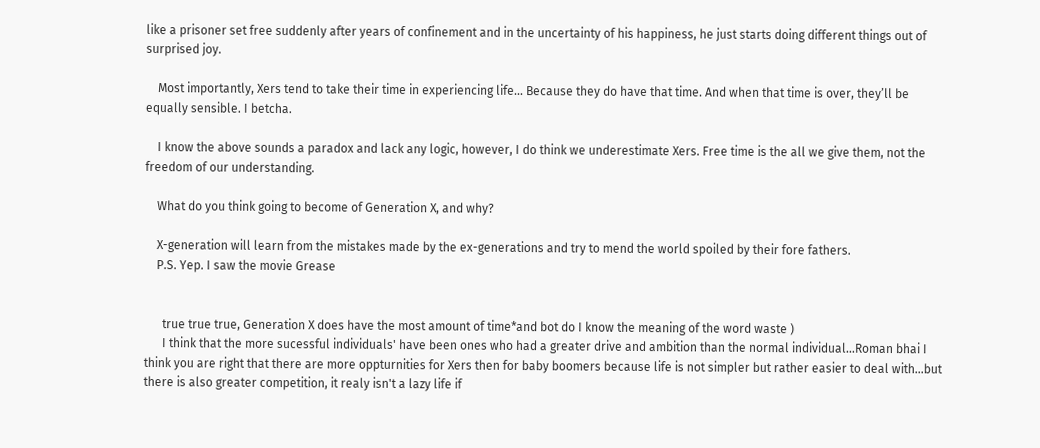like a prisoner set free suddenly after years of confinement and in the uncertainty of his happiness, he just starts doing different things out of surprised joy.

    Most importantly, Xers tend to take their time in experiencing life… Because they do have that time. And when that time is over, they’ll be equally sensible. I betcha.

    I know the above sounds a paradox and lack any logic, however, I do think we underestimate Xers. Free time is the all we give them, not the freedom of our understanding.

    What do you think going to become of Generation X, and why?

    X-generation will learn from the mistakes made by the ex-generations and try to mend the world spoiled by their fore fathers.
    P.S. Yep. I saw the movie Grease


      true true true, Generation X does have the most amount of time*and bot do I know the meaning of the word waste )
      I think that the more sucessful individuals' have been ones who had a greater drive and ambition than the normal individual...Roman bhai I think you are right that there are more oppturnities for Xers then for baby boomers because life is not simpler but rather easier to deal with...but there is also greater competition, it realy isn't a lazy life if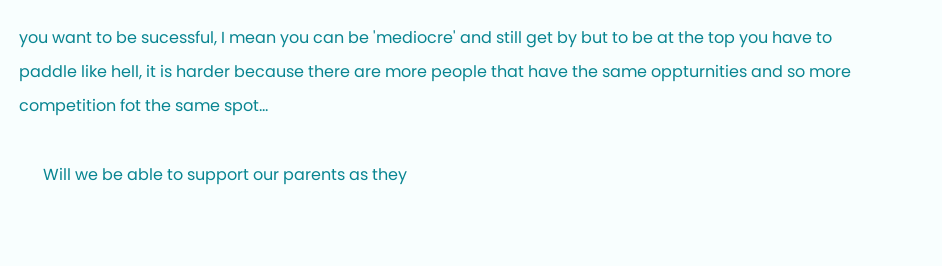you want to be sucessful, I mean you can be 'mediocre' and still get by but to be at the top you have to paddle like hell, it is harder because there are more people that have the same oppturnities and so more competition fot the same spot...

      Will we be able to support our parents as they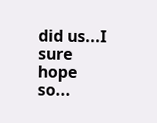did us...I sure hope so...